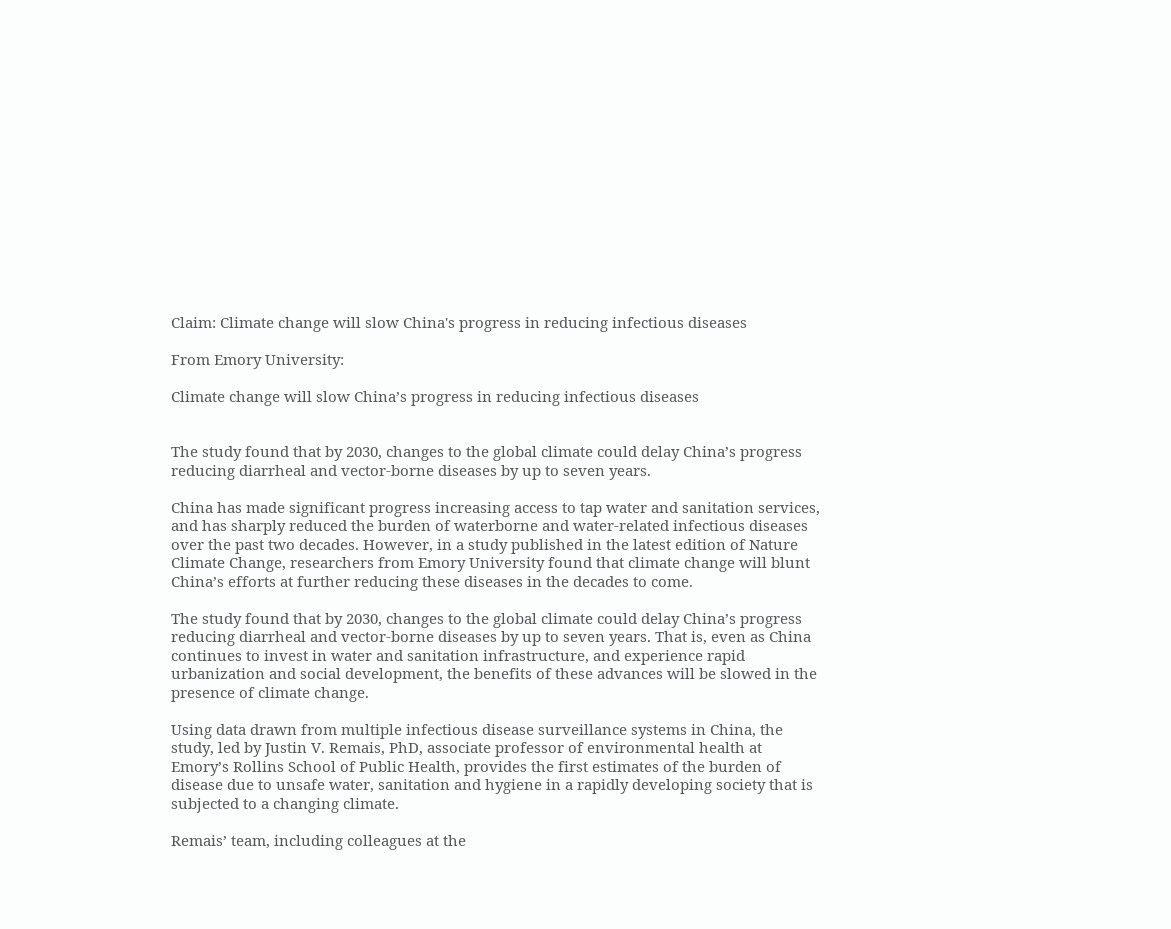Claim: Climate change will slow China's progress in reducing infectious diseases

From Emory University:

Climate change will slow China’s progress in reducing infectious diseases


The study found that by 2030, changes to the global climate could delay China’s progress reducing diarrheal and vector-borne diseases by up to seven years.

China has made significant progress increasing access to tap water and sanitation services, and has sharply reduced the burden of waterborne and water-related infectious diseases over the past two decades. However, in a study published in the latest edition of Nature Climate Change, researchers from Emory University found that climate change will blunt China’s efforts at further reducing these diseases in the decades to come.

The study found that by 2030, changes to the global climate could delay China’s progress reducing diarrheal and vector-borne diseases by up to seven years. That is, even as China continues to invest in water and sanitation infrastructure, and experience rapid urbanization and social development, the benefits of these advances will be slowed in the presence of climate change.

Using data drawn from multiple infectious disease surveillance systems in China, the study, led by Justin V. Remais, PhD, associate professor of environmental health at Emory’s Rollins School of Public Health, provides the first estimates of the burden of disease due to unsafe water, sanitation and hygiene in a rapidly developing society that is subjected to a changing climate.

Remais’ team, including colleagues at the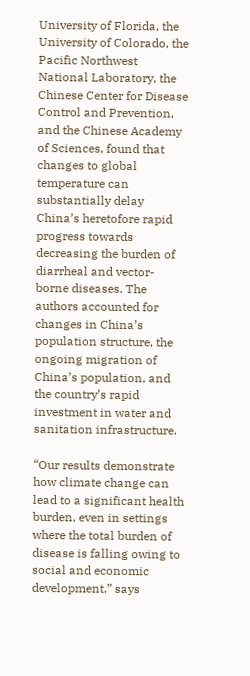University of Florida, the University of Colorado, the Pacific Northwest National Laboratory, the Chinese Center for Disease Control and Prevention, and the Chinese Academy of Sciences, found that changes to global temperature can substantially delay China’s heretofore rapid progress towards decreasing the burden of diarrheal and vector-borne diseases. The authors accounted for changes in China’s population structure, the ongoing migration of China’s population, and the country’s rapid investment in water and sanitation infrastructure.

“Our results demonstrate how climate change can lead to a significant health burden, even in settings where the total burden of disease is falling owing to social and economic development,” says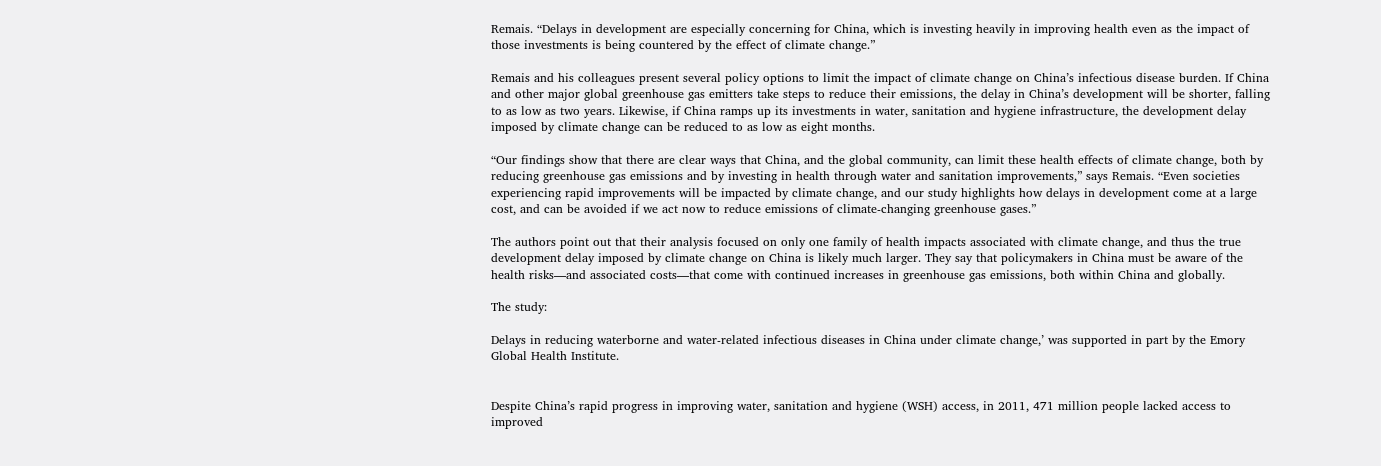Remais. “Delays in development are especially concerning for China, which is investing heavily in improving health even as the impact of those investments is being countered by the effect of climate change.”

Remais and his colleagues present several policy options to limit the impact of climate change on China’s infectious disease burden. If China and other major global greenhouse gas emitters take steps to reduce their emissions, the delay in China’s development will be shorter, falling to as low as two years. Likewise, if China ramps up its investments in water, sanitation and hygiene infrastructure, the development delay imposed by climate change can be reduced to as low as eight months.

“Our findings show that there are clear ways that China, and the global community, can limit these health effects of climate change, both by reducing greenhouse gas emissions and by investing in health through water and sanitation improvements,” says Remais. “Even societies experiencing rapid improvements will be impacted by climate change, and our study highlights how delays in development come at a large cost, and can be avoided if we act now to reduce emissions of climate-changing greenhouse gases.”

The authors point out that their analysis focused on only one family of health impacts associated with climate change, and thus the true development delay imposed by climate change on China is likely much larger. They say that policymakers in China must be aware of the health risks—and associated costs—that come with continued increases in greenhouse gas emissions, both within China and globally.

The study:

Delays in reducing waterborne and water-related infectious diseases in China under climate change,’ was supported in part by the Emory Global Health Institute.


Despite China’s rapid progress in improving water, sanitation and hygiene (WSH) access, in 2011, 471 million people lacked access to improved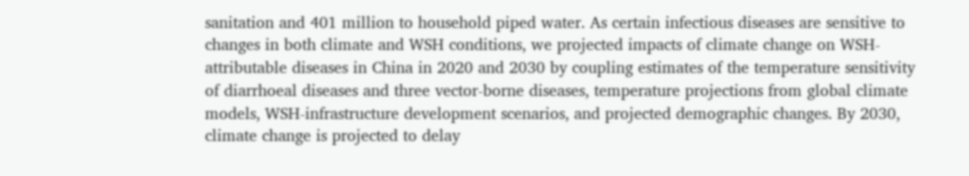sanitation and 401 million to household piped water. As certain infectious diseases are sensitive to changes in both climate and WSH conditions, we projected impacts of climate change on WSH-attributable diseases in China in 2020 and 2030 by coupling estimates of the temperature sensitivity of diarrhoeal diseases and three vector-borne diseases, temperature projections from global climate models, WSH-infrastructure development scenarios, and projected demographic changes. By 2030, climate change is projected to delay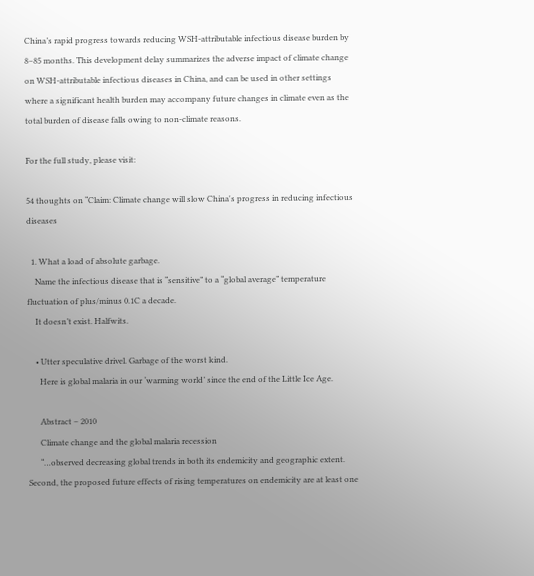China’s rapid progress towards reducing WSH-attributable infectious disease burden by 8–85 months. This development delay summarizes the adverse impact of climate change on WSH-attributable infectious diseases in China, and can be used in other settings where a significant health burden may accompany future changes in climate even as the total burden of disease falls owing to non-climate reasons.

For the full study, please visit:

54 thoughts on “Claim: Climate change will slow China's progress in reducing infectious diseases

  1. What a load of absolute garbage.
    Name the infectious disease that is “sensitive” to a “global average” temperature fluctuation of plus/minus 0.1C a decade.
    It doesn’t exist. Halfwits.

    • Utter speculative drivel. Garbage of the worst kind.
      Here is global malaria in our ‘warming world’ since the end of the Little Ice Age.

      Abstract – 2010
      Climate change and the global malaria recession
      “…observed decreasing global trends in both its endemicity and geographic extent. Second, the proposed future effects of rising temperatures on endemicity are at least one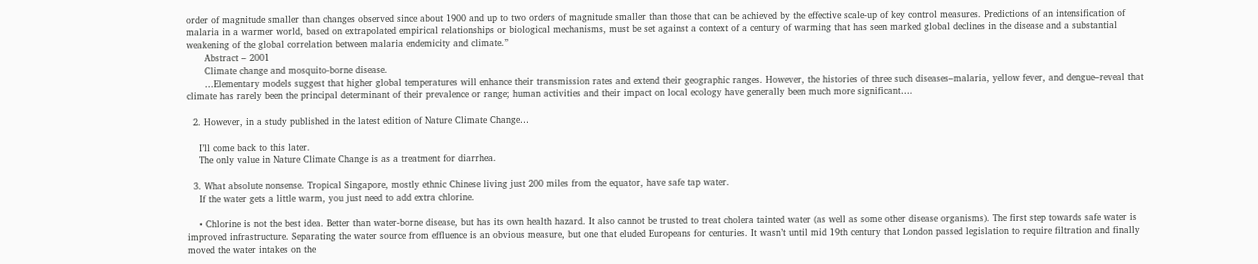order of magnitude smaller than changes observed since about 1900 and up to two orders of magnitude smaller than those that can be achieved by the effective scale-up of key control measures. Predictions of an intensification of malaria in a warmer world, based on extrapolated empirical relationships or biological mechanisms, must be set against a context of a century of warming that has seen marked global declines in the disease and a substantial weakening of the global correlation between malaria endemicity and climate.”
      Abstract – 2001
      Climate change and mosquito-borne disease.
      …Elementary models suggest that higher global temperatures will enhance their transmission rates and extend their geographic ranges. However, the histories of three such diseases–malaria, yellow fever, and dengue–reveal that climate has rarely been the principal determinant of their prevalence or range; human activities and their impact on local ecology have generally been much more significant….

  2. However, in a study published in the latest edition of Nature Climate Change…

    I’ll come back to this later.
    The only value in Nature Climate Change is as a treatment for diarrhea.

  3. What absolute nonsense. Tropical Singapore, mostly ethnic Chinese living just 200 miles from the equator, have safe tap water.
    If the water gets a little warm, you just need to add extra chlorine.

    • Chlorine is not the best idea. Better than water-borne disease, but has its own health hazard. It also cannot be trusted to treat cholera tainted water (as well as some other disease organisms). The first step towards safe water is improved infrastructure. Separating the water source from effluence is an obvious measure, but one that eluded Europeans for centuries. It wasn’t until mid 19th century that London passed legislation to require filtration and finally moved the water intakes on the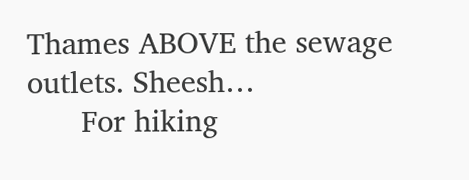Thames ABOVE the sewage outlets. Sheesh…
      For hiking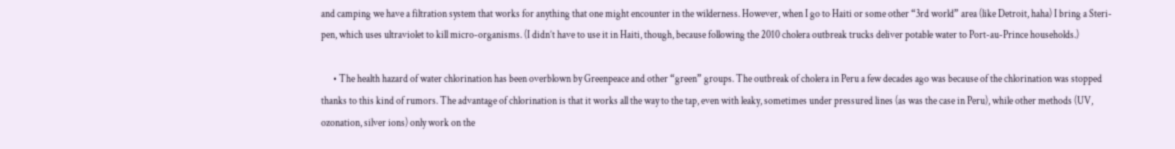and camping we have a filtration system that works for anything that one might encounter in the wilderness. However, when I go to Haiti or some other “3rd world” area (like Detroit, haha) I bring a Steri-pen, which uses ultraviolet to kill micro-organisms. (I didn’t have to use it in Haiti, though, because following the 2010 cholera outbreak trucks deliver potable water to Port-au-Prince households.)

      • The health hazard of water chlorination has been overblown by Greenpeace and other “green” groups. The outbreak of cholera in Peru a few decades ago was because of the chlorination was stopped thanks to this kind of rumors. The advantage of chlorination is that it works all the way to the tap, even with leaky, sometimes under pressured lines (as was the case in Peru), while other methods (UV, ozonation, silver ions) only work on the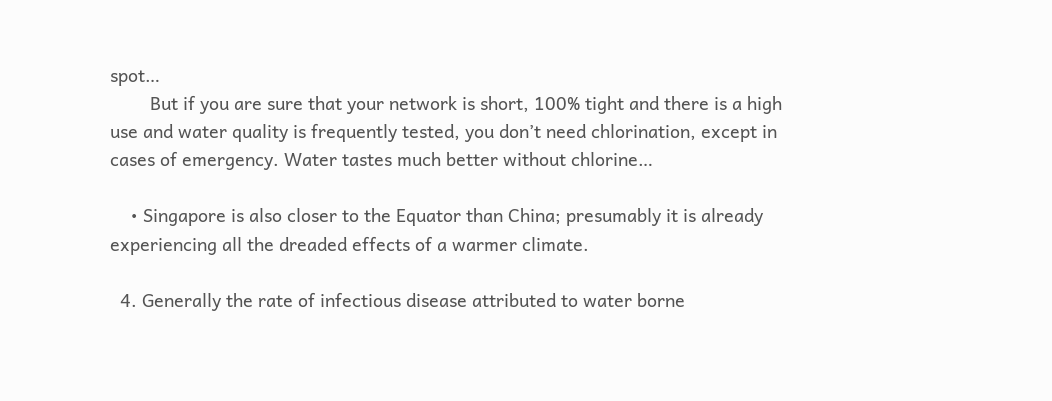spot…
        But if you are sure that your network is short, 100% tight and there is a high use and water quality is frequently tested, you don’t need chlorination, except in cases of emergency. Water tastes much better without chlorine…

    • Singapore is also closer to the Equator than China; presumably it is already experiencing all the dreaded effects of a warmer climate.

  4. Generally the rate of infectious disease attributed to water borne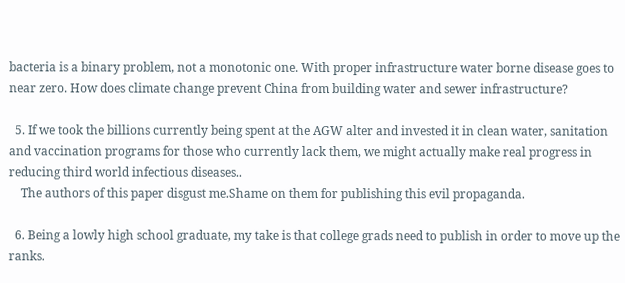bacteria is a binary problem, not a monotonic one. With proper infrastructure water borne disease goes to near zero. How does climate change prevent China from building water and sewer infrastructure?

  5. If we took the billions currently being spent at the AGW alter and invested it in clean water, sanitation and vaccination programs for those who currently lack them, we might actually make real progress in reducing third world infectious diseases..
    The authors of this paper disgust me.Shame on them for publishing this evil propaganda.

  6. Being a lowly high school graduate, my take is that college grads need to publish in order to move up the ranks.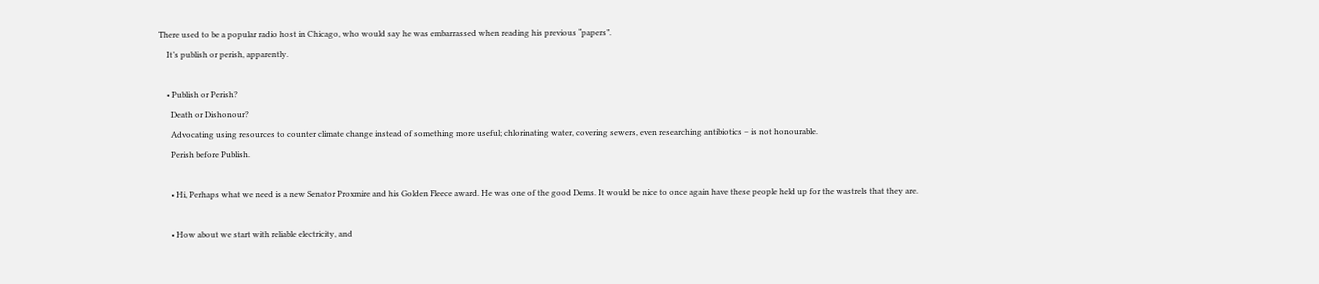There used to be a popular radio host in Chicago, who would say he was embarrassed when reading his previous “papers”.
    It’s publish or perish, apparently.

    • Publish or Perish?
      Death or Dishonour?
      Advocating using resources to counter climate change instead of something more useful; chlorinating water, covering sewers, even researching antibiotics – is not honourable.
      Perish before Publish.

      • Hi, Perhaps what we need is a new Senator Proxmire and his Golden Fleece award. He was one of the good Dems. It would be nice to once again have these people held up for the wastrels that they are.

      • How about we start with reliable electricity, and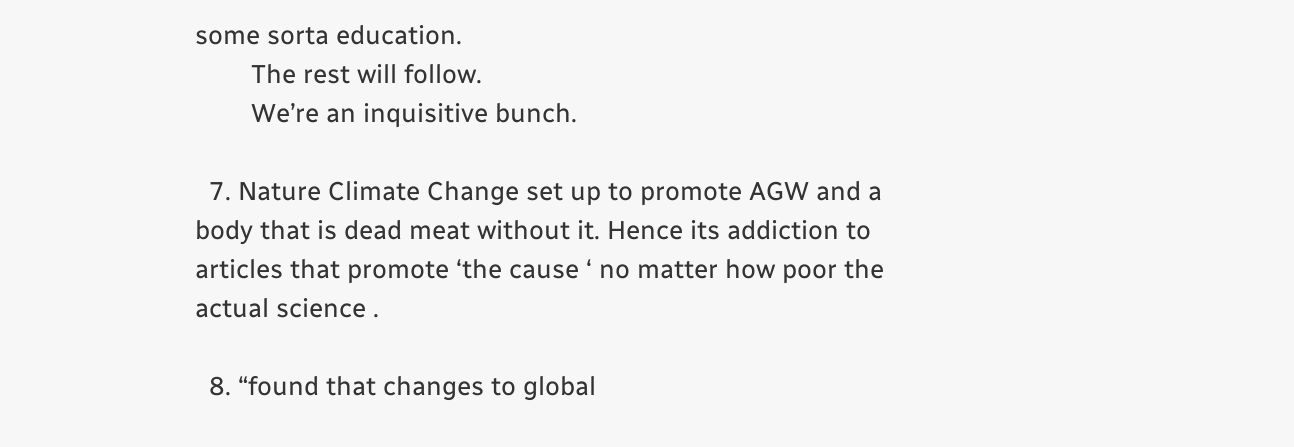some sorta education.
        The rest will follow.
        We’re an inquisitive bunch.

  7. Nature Climate Change set up to promote AGW and a body that is dead meat without it. Hence its addiction to articles that promote ‘the cause ‘ no matter how poor the actual science .

  8. “found that changes to global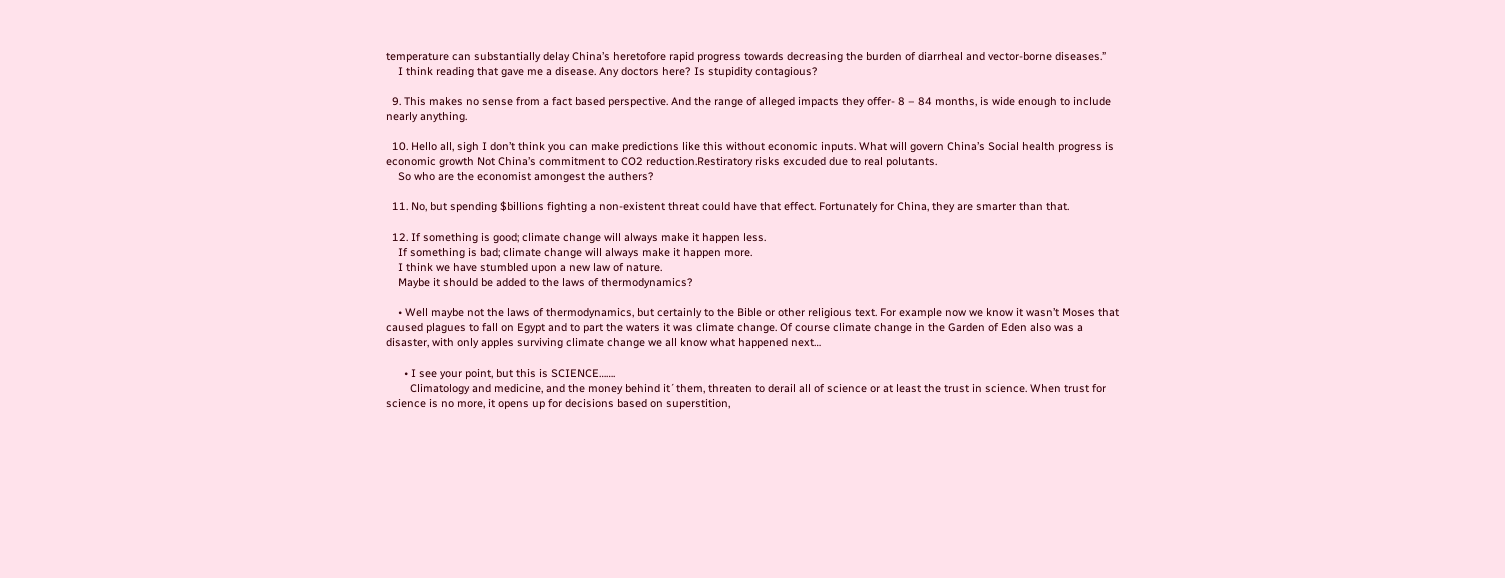temperature can substantially delay China’s heretofore rapid progress towards decreasing the burden of diarrheal and vector-borne diseases.”
    I think reading that gave me a disease. Any doctors here? Is stupidity contagious?

  9. This makes no sense from a fact based perspective. And the range of alleged impacts they offer- 8 – 84 months, is wide enough to include nearly anything.

  10. Hello all, sigh I don’t think you can make predictions like this without economic inputs. What will govern China’s Social health progress is economic growth Not China’s commitment to CO2 reduction.Restiratory risks excuded due to real polutants.
    So who are the economist amongest the authers?

  11. No, but spending $billions fighting a non-existent threat could have that effect. Fortunately for China, they are smarter than that.

  12. If something is good; climate change will always make it happen less.
    If something is bad; climate change will always make it happen more.
    I think we have stumbled upon a new law of nature.
    Maybe it should be added to the laws of thermodynamics?

    • Well maybe not the laws of thermodynamics, but certainly to the Bible or other religious text. For example now we know it wasn’t Moses that caused plagues to fall on Egypt and to part the waters it was climate change. Of course climate change in the Garden of Eden also was a disaster, with only apples surviving climate change we all know what happened next…

      • I see your point, but this is SCIENCE…….
        Climatology and medicine, and the money behind it´them, threaten to derail all of science or at least the trust in science. When trust for science is no more, it opens up for decisions based on superstition,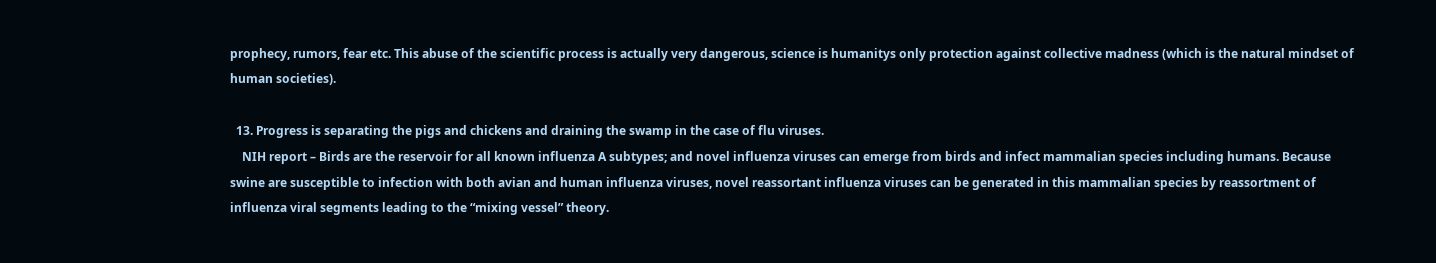prophecy, rumors, fear etc. This abuse of the scientific process is actually very dangerous, science is humanitys only protection against collective madness (which is the natural mindset of human societies).

  13. Progress is separating the pigs and chickens and draining the swamp in the case of flu viruses.
    NIH report – Birds are the reservoir for all known influenza A subtypes; and novel influenza viruses can emerge from birds and infect mammalian species including humans. Because swine are susceptible to infection with both avian and human influenza viruses, novel reassortant influenza viruses can be generated in this mammalian species by reassortment of influenza viral segments leading to the “mixing vessel” theory.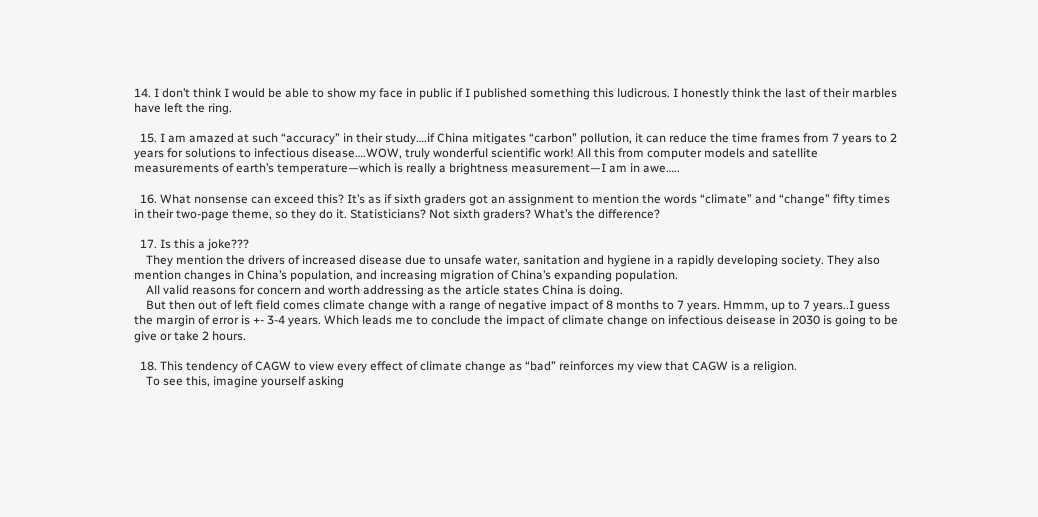14. I don’t think I would be able to show my face in public if I published something this ludicrous. I honestly think the last of their marbles have left the ring.

  15. I am amazed at such “accuracy” in their study….if China mitigates “carbon” pollution, it can reduce the time frames from 7 years to 2 years for solutions to infectious disease….WOW, truly wonderful scientific work! All this from computer models and satellite measurements of earth’s temperature—which is really a brightness measurement—I am in awe…..

  16. What nonsense can exceed this? It’s as if sixth graders got an assignment to mention the words “climate” and “change” fifty times in their two-page theme, so they do it. Statisticians? Not sixth graders? What’s the difference?

  17. Is this a joke???
    They mention the drivers of increased disease due to unsafe water, sanitation and hygiene in a rapidly developing society. They also mention changes in China’s population, and increasing migration of China’s expanding population.
    All valid reasons for concern and worth addressing as the article states China is doing.
    But then out of left field comes climate change with a range of negative impact of 8 months to 7 years. Hmmm, up to 7 years..I guess the margin of error is +- 3-4 years. Which leads me to conclude the impact of climate change on infectious deisease in 2030 is going to be give or take 2 hours.

  18. This tendency of CAGW to view every effect of climate change as “bad” reinforces my view that CAGW is a religion.
    To see this, imagine yourself asking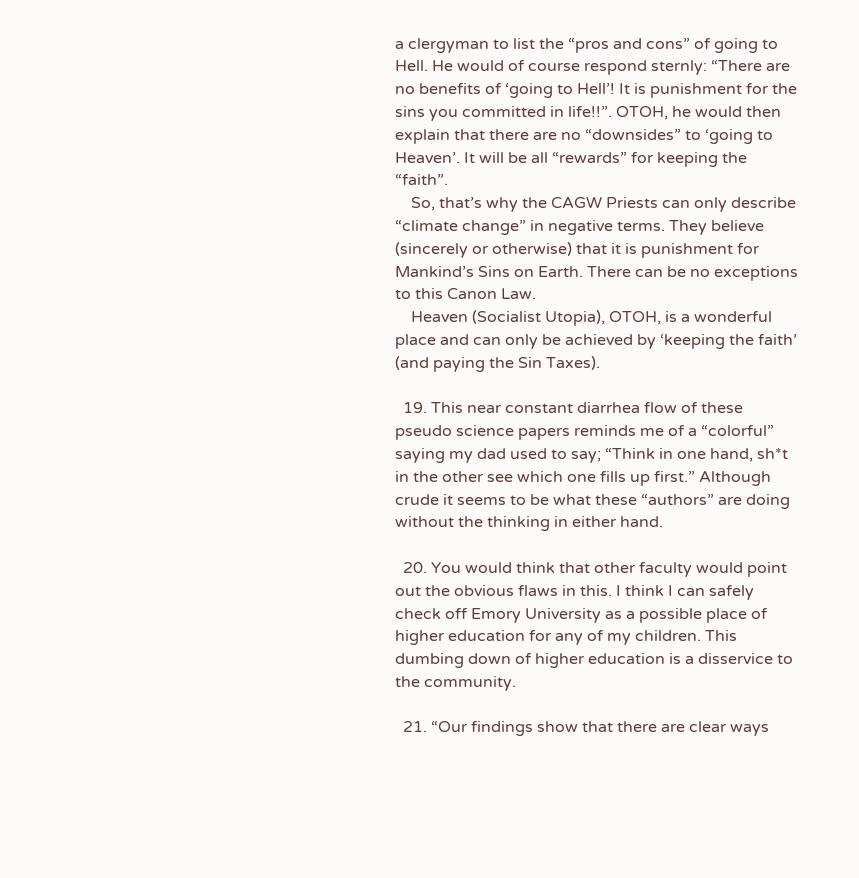a clergyman to list the “pros and cons” of going to Hell. He would of course respond sternly: “There are no benefits of ‘going to Hell’! It is punishment for the sins you committed in life!!”. OTOH, he would then explain that there are no “downsides” to ‘going to Heaven’. It will be all “rewards” for keeping the “faith”.
    So, that’s why the CAGW Priests can only describe “climate change” in negative terms. They believe (sincerely or otherwise) that it is punishment for Mankind’s Sins on Earth. There can be no exceptions to this Canon Law.
    Heaven (Socialist Utopia), OTOH, is a wonderful place and can only be achieved by ‘keeping the faith’ (and paying the Sin Taxes).

  19. This near constant diarrhea flow of these pseudo science papers reminds me of a “colorful” saying my dad used to say; “Think in one hand, sh*t in the other see which one fills up first.” Although crude it seems to be what these “authors” are doing without the thinking in either hand.

  20. You would think that other faculty would point out the obvious flaws in this. I think I can safely check off Emory University as a possible place of higher education for any of my children. This dumbing down of higher education is a disservice to the community.

  21. “Our findings show that there are clear ways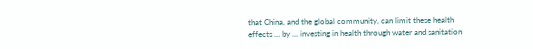that China, and the global community, can limit these health effects … by … investing in health through water and sanitation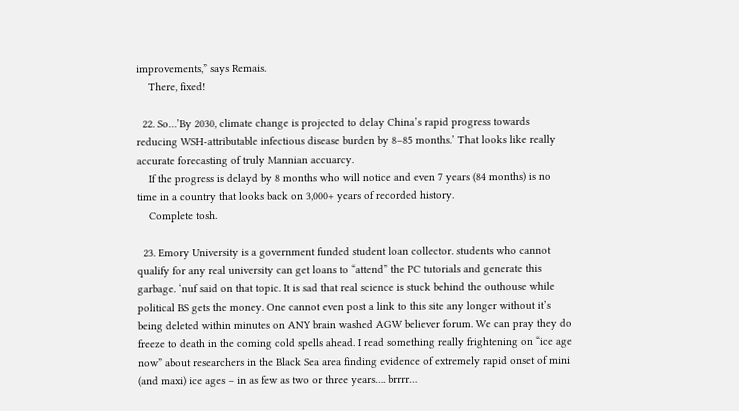improvements,” says Remais.
    There, fixed!

  22. So…’By 2030, climate change is projected to delay China’s rapid progress towards reducing WSH-attributable infectious disease burden by 8–85 months.’ That looks like really accurate forecasting of truly Mannian accuarcy.
    If the progress is delayd by 8 months who will notice and even 7 years (84 months) is no time in a country that looks back on 3,000+ years of recorded history.
    Complete tosh.

  23. Emory University is a government funded student loan collector. students who cannot qualify for any real university can get loans to “attend” the PC tutorials and generate this garbage. ‘nuf said on that topic. It is sad that real science is stuck behind the outhouse while political BS gets the money. One cannot even post a link to this site any longer without it’s being deleted within minutes on ANY brain washed AGW believer forum. We can pray they do freeze to death in the coming cold spells ahead. I read something really frightening on “ice age now” about researchers in the Black Sea area finding evidence of extremely rapid onset of mini (and maxi) ice ages – in as few as two or three years…. brrrr…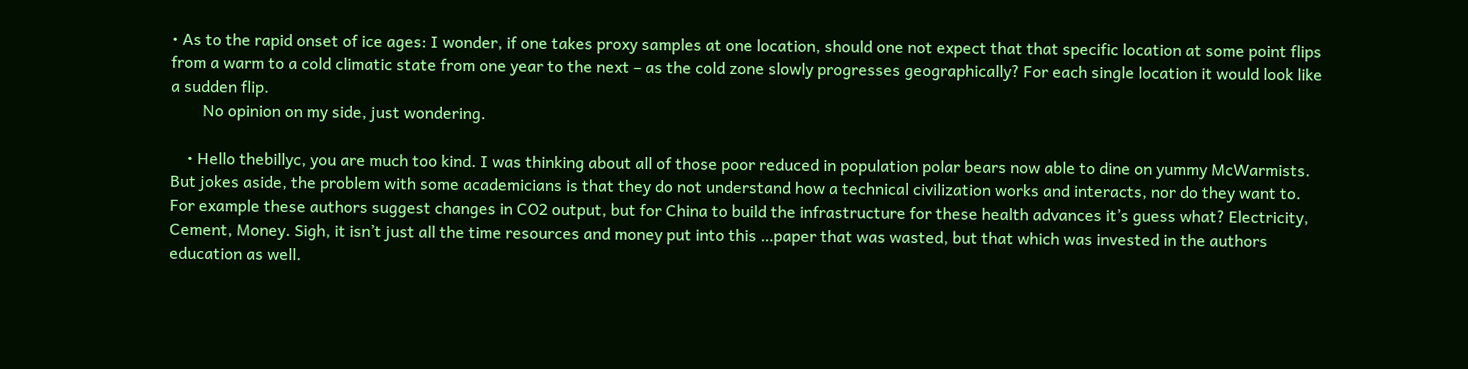• As to the rapid onset of ice ages: I wonder, if one takes proxy samples at one location, should one not expect that that specific location at some point flips from a warm to a cold climatic state from one year to the next – as the cold zone slowly progresses geographically? For each single location it would look like a sudden flip.
        No opinion on my side, just wondering.

    • Hello thebillyc, you are much too kind. I was thinking about all of those poor reduced in population polar bears now able to dine on yummy McWarmists. But jokes aside, the problem with some academicians is that they do not understand how a technical civilization works and interacts, nor do they want to. For example these authors suggest changes in CO2 output, but for China to build the infrastructure for these health advances it’s guess what? Electricity, Cement, Money. Sigh, it isn’t just all the time resources and money put into this …paper that was wasted, but that which was invested in the authors education as well.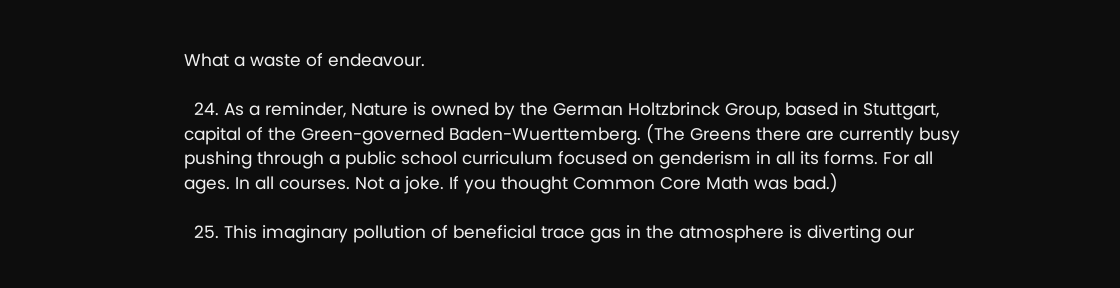What a waste of endeavour.

  24. As a reminder, Nature is owned by the German Holtzbrinck Group, based in Stuttgart, capital of the Green-governed Baden-Wuerttemberg. (The Greens there are currently busy pushing through a public school curriculum focused on genderism in all its forms. For all ages. In all courses. Not a joke. If you thought Common Core Math was bad.)

  25. This imaginary pollution of beneficial trace gas in the atmosphere is diverting our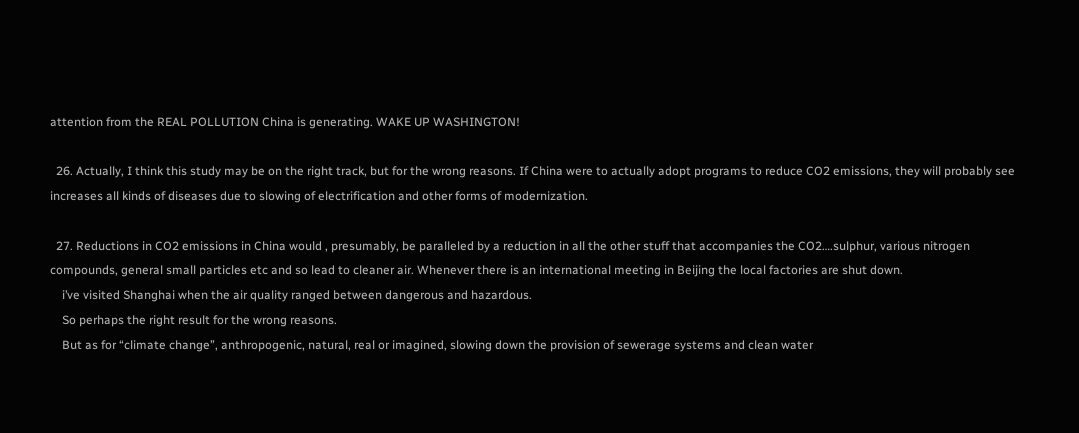attention from the REAL POLLUTION China is generating. WAKE UP WASHINGTON!

  26. Actually, I think this study may be on the right track, but for the wrong reasons. If China were to actually adopt programs to reduce CO2 emissions, they will probably see increases all kinds of diseases due to slowing of electrification and other forms of modernization.

  27. Reductions in CO2 emissions in China would , presumably, be paralleled by a reduction in all the other stuff that accompanies the CO2….sulphur, various nitrogen compounds, general small particles etc and so lead to cleaner air. Whenever there is an international meeting in Beijing the local factories are shut down.
    i’ve visited Shanghai when the air quality ranged between dangerous and hazardous.
    So perhaps the right result for the wrong reasons.
    But as for “climate change”, anthropogenic, natural, real or imagined, slowing down the provision of sewerage systems and clean water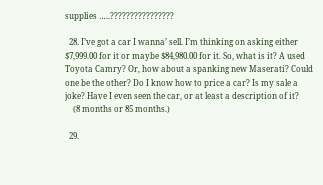supplies …..????????????????

  28. I’ve got a car I wanna’ sell. I’m thinking on asking either $7,999.00 for it or maybe $84,980.00 for it. So, what is it? A used Toyota Camry? Or, how about a spanking new Maserati? Could one be the other? Do I know how to price a car? Is my sale a joke? Have I even seen the car, or at least a description of it?
    (8 months or 85 months.)

  29.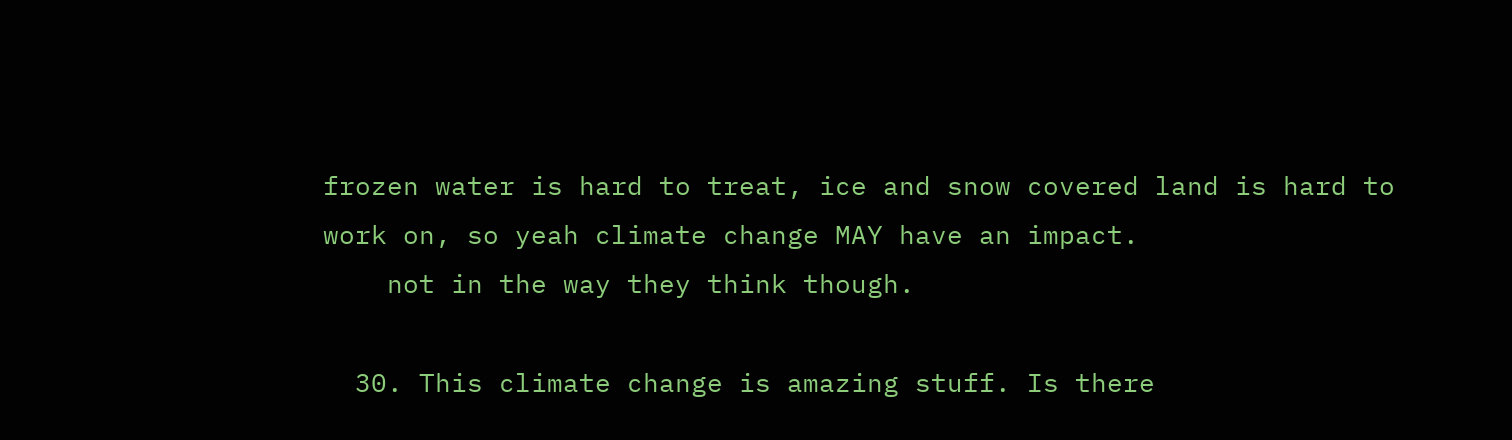frozen water is hard to treat, ice and snow covered land is hard to work on, so yeah climate change MAY have an impact.
    not in the way they think though.

  30. This climate change is amazing stuff. Is there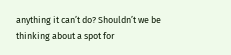anything it can’t do? Shouldn’t we be thinking about a spot for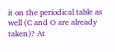it on the periodical table as well (C and O are already taken)? At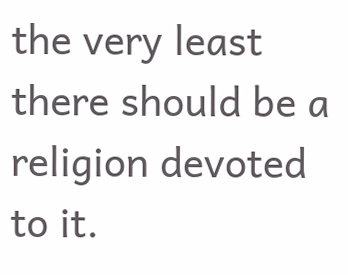the very least there should be a religion devoted to it.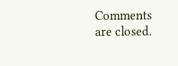Comments are closed.